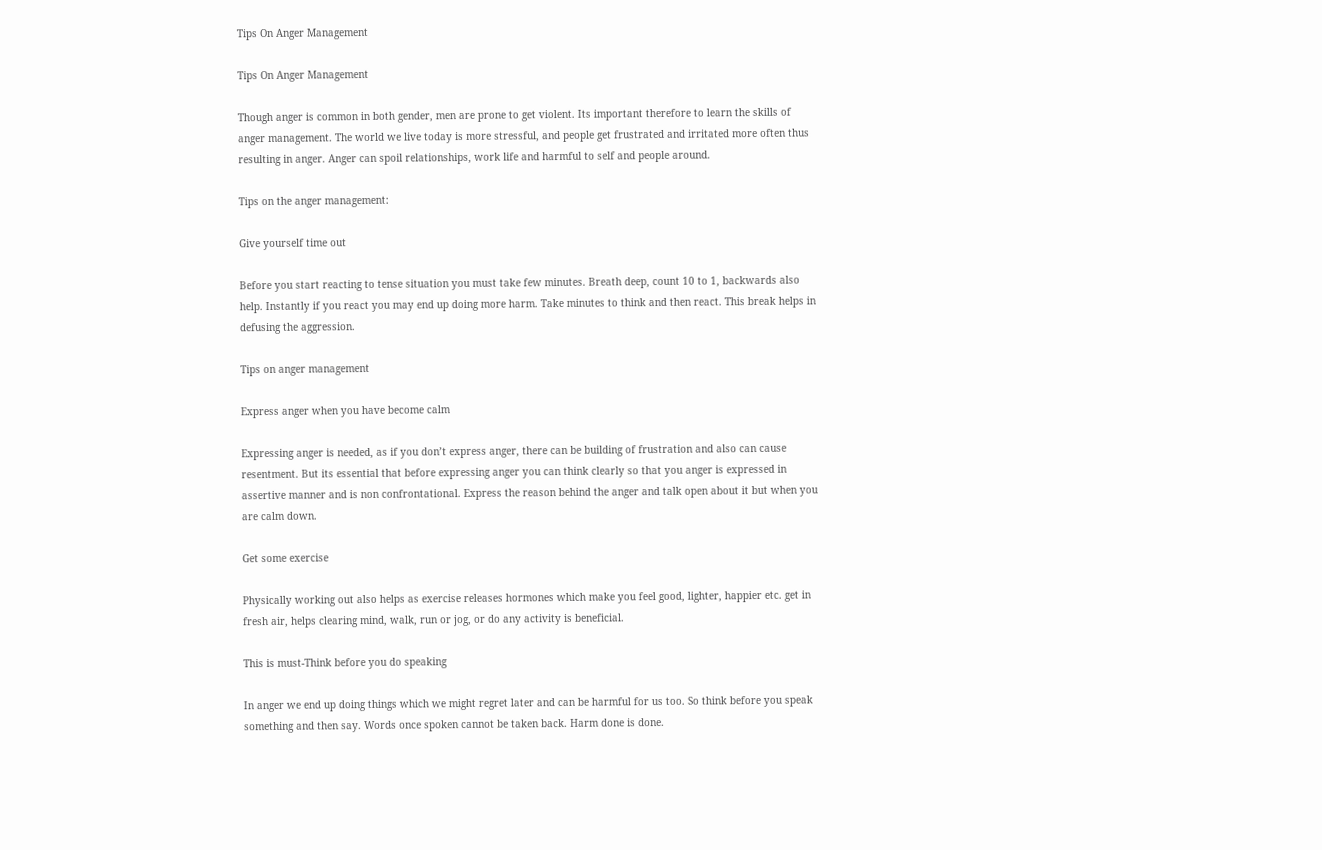Tips On Anger Management

Tips On Anger Management

Though anger is common in both gender, men are prone to get violent. Its important therefore to learn the skills of anger management. The world we live today is more stressful, and people get frustrated and irritated more often thus resulting in anger. Anger can spoil relationships, work life and harmful to self and people around.

Tips on the anger management:

Give yourself time out

Before you start reacting to tense situation you must take few minutes. Breath deep, count 10 to 1, backwards also help. Instantly if you react you may end up doing more harm. Take minutes to think and then react. This break helps in defusing the aggression.

Tips on anger management

Express anger when you have become calm

Expressing anger is needed, as if you don’t express anger, there can be building of frustration and also can cause resentment. But its essential that before expressing anger you can think clearly so that you anger is expressed in assertive manner and is non confrontational. Express the reason behind the anger and talk open about it but when you are calm down.

Get some exercise

Physically working out also helps as exercise releases hormones which make you feel good, lighter, happier etc. get in fresh air, helps clearing mind, walk, run or jog, or do any activity is beneficial.

This is must-Think before you do speaking

In anger we end up doing things which we might regret later and can be harmful for us too. So think before you speak something and then say. Words once spoken cannot be taken back. Harm done is done.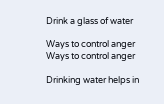Drink a glass of water

Ways to control anger
Ways to control anger

Drinking water helps in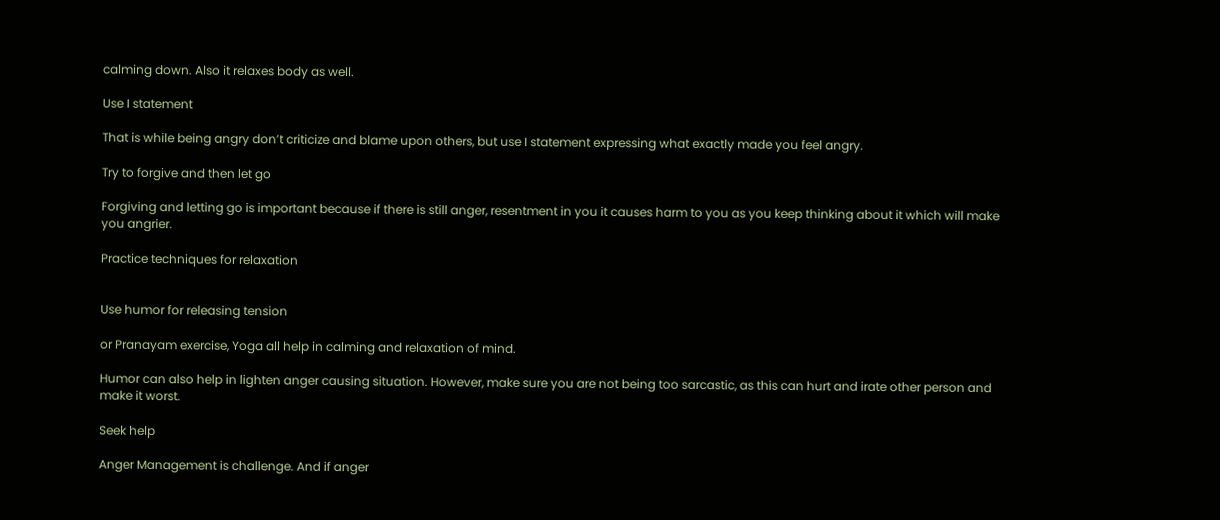calming down. Also it relaxes body as well.

Use I statement

That is while being angry don’t criticize and blame upon others, but use I statement expressing what exactly made you feel angry.

Try to forgive and then let go

Forgiving and letting go is important because if there is still anger, resentment in you it causes harm to you as you keep thinking about it which will make you angrier.

Practice techniques for relaxation


Use humor for releasing tension

or Pranayam exercise, Yoga all help in calming and relaxation of mind.

Humor can also help in lighten anger causing situation. However, make sure you are not being too sarcastic, as this can hurt and irate other person and make it worst.

Seek help

Anger Management is challenge. And if anger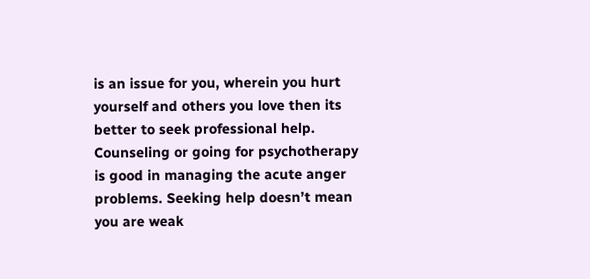is an issue for you, wherein you hurt yourself and others you love then its better to seek professional help. Counseling or going for psychotherapy is good in managing the acute anger problems. Seeking help doesn’t mean you are weak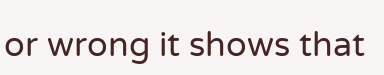or wrong it shows that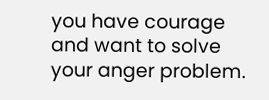you have courage and want to solve your anger problem.